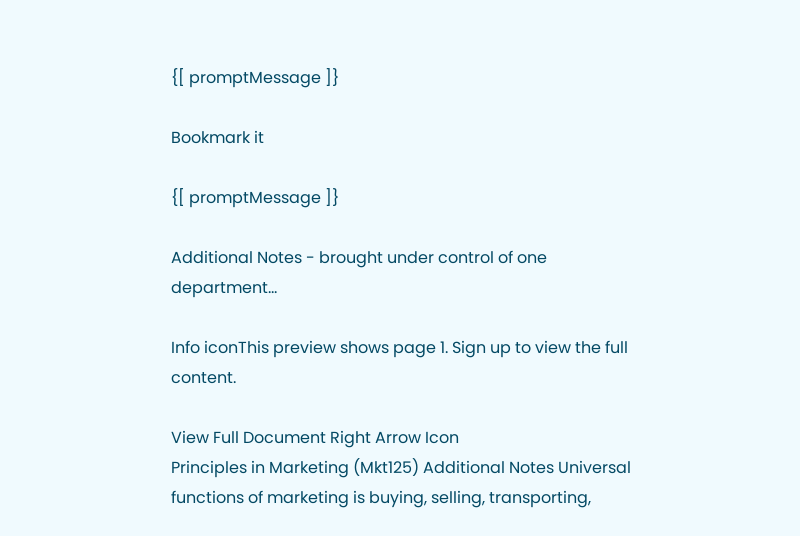{[ promptMessage ]}

Bookmark it

{[ promptMessage ]}

Additional Notes - brought under control of one department...

Info iconThis preview shows page 1. Sign up to view the full content.

View Full Document Right Arrow Icon
Principles in Marketing (Mkt125) Additional Notes Universal functions of marketing is buying, selling, transporting,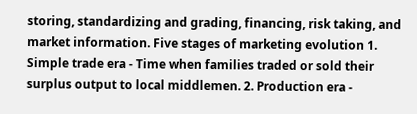storing, standardizing and grading, financing, risk taking, and market information. Five stages of marketing evolution 1. Simple trade era - Time when families traded or sold their surplus output to local middlemen. 2. Production era -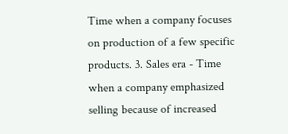Time when a company focuses on production of a few specific products. 3. Sales era - Time when a company emphasized selling because of increased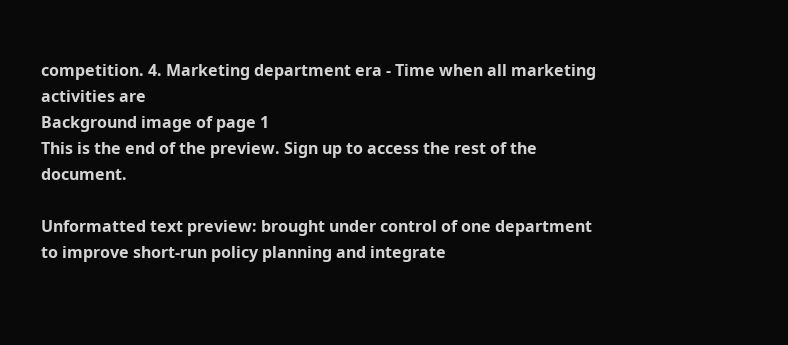competition. 4. Marketing department era - Time when all marketing activities are
Background image of page 1
This is the end of the preview. Sign up to access the rest of the document.

Unformatted text preview: brought under control of one department to improve short-run policy planning and integrate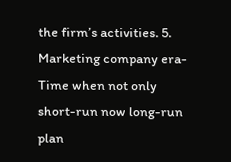the firm’s activities. 5. Marketing company era- Time when not only short-run now long-run plan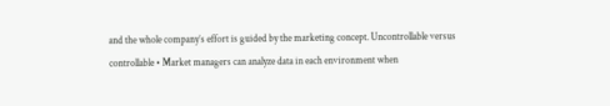and the whole company’s effort is guided by the marketing concept. Uncontrollable versus controllable • Market managers can analyze data in each environment when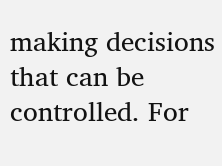making decisions that can be controlled. For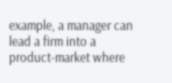example, a manager can lead a firm into a product-market where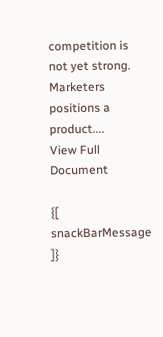competition is not yet strong. Marketers positions a product....
View Full Document

{[ snackBarMessage ]}